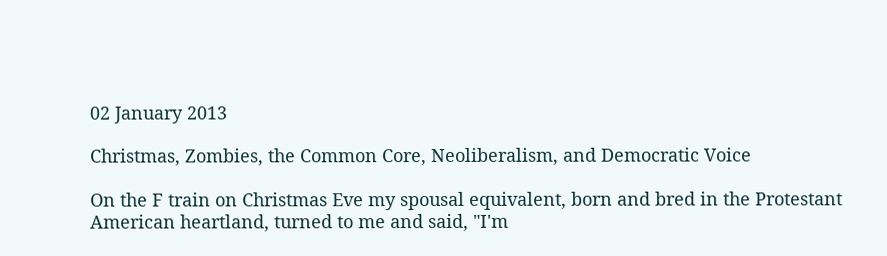02 January 2013

Christmas, Zombies, the Common Core, Neoliberalism, and Democratic Voice

On the F train on Christmas Eve my spousal equivalent, born and bred in the Protestant American heartland, turned to me and said, "I'm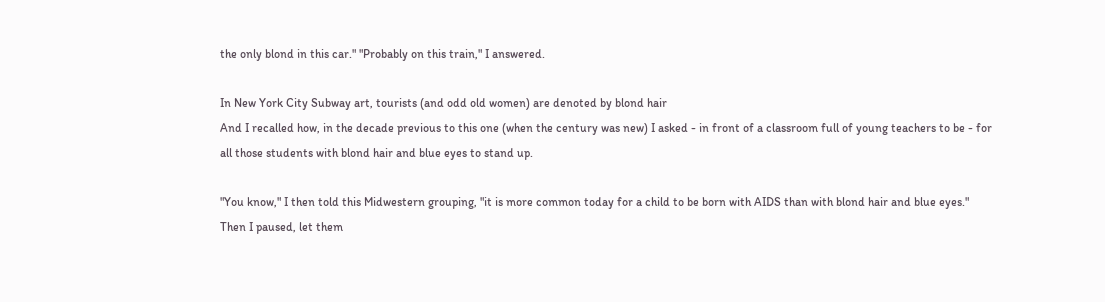the only blond in this car." "Probably on this train," I answered.

In New York City Subway art, tourists (and odd old women) are denoted by blond hair
And I recalled how, in the decade previous to this one (when the century was new) I asked - in front of a classroom full of young teachers to be - for all those students with blond hair and blue eyes to stand up.

"You know," I then told this Midwestern grouping, "it is more common today for a child to be born with AIDS than with blond hair and blue eyes." Then I paused, let them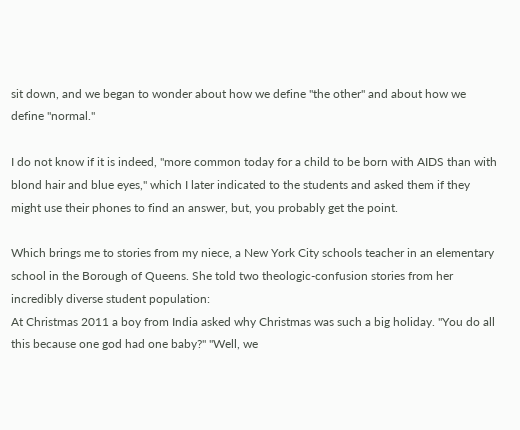sit down, and we began to wonder about how we define "the other" and about how we define "normal."

I do not know if it is indeed, "more common today for a child to be born with AIDS than with blond hair and blue eyes," which I later indicated to the students and asked them if they might use their phones to find an answer, but, you probably get the point.

Which brings me to stories from my niece, a New York City schools teacher in an elementary school in the Borough of Queens. She told two theologic-confusion stories from her incredibly diverse student population:
At Christmas 2011 a boy from India asked why Christmas was such a big holiday. "You do all this because one god had one baby?" "Well, we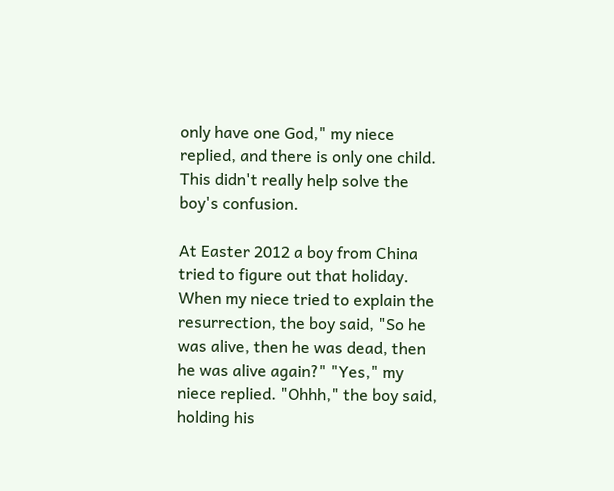only have one God," my niece replied, and there is only one child. This didn't really help solve the boy's confusion.

At Easter 2012 a boy from China tried to figure out that holiday. When my niece tried to explain the resurrection, the boy said, "So he was alive, then he was dead, then he was alive again?" "Yes," my niece replied. "Ohhh," the boy said, holding his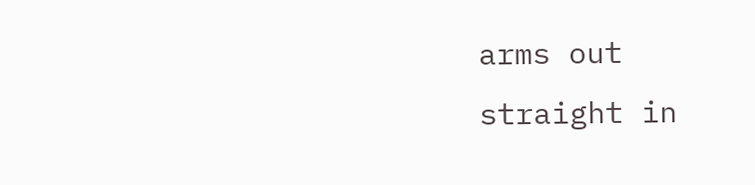arms out straight in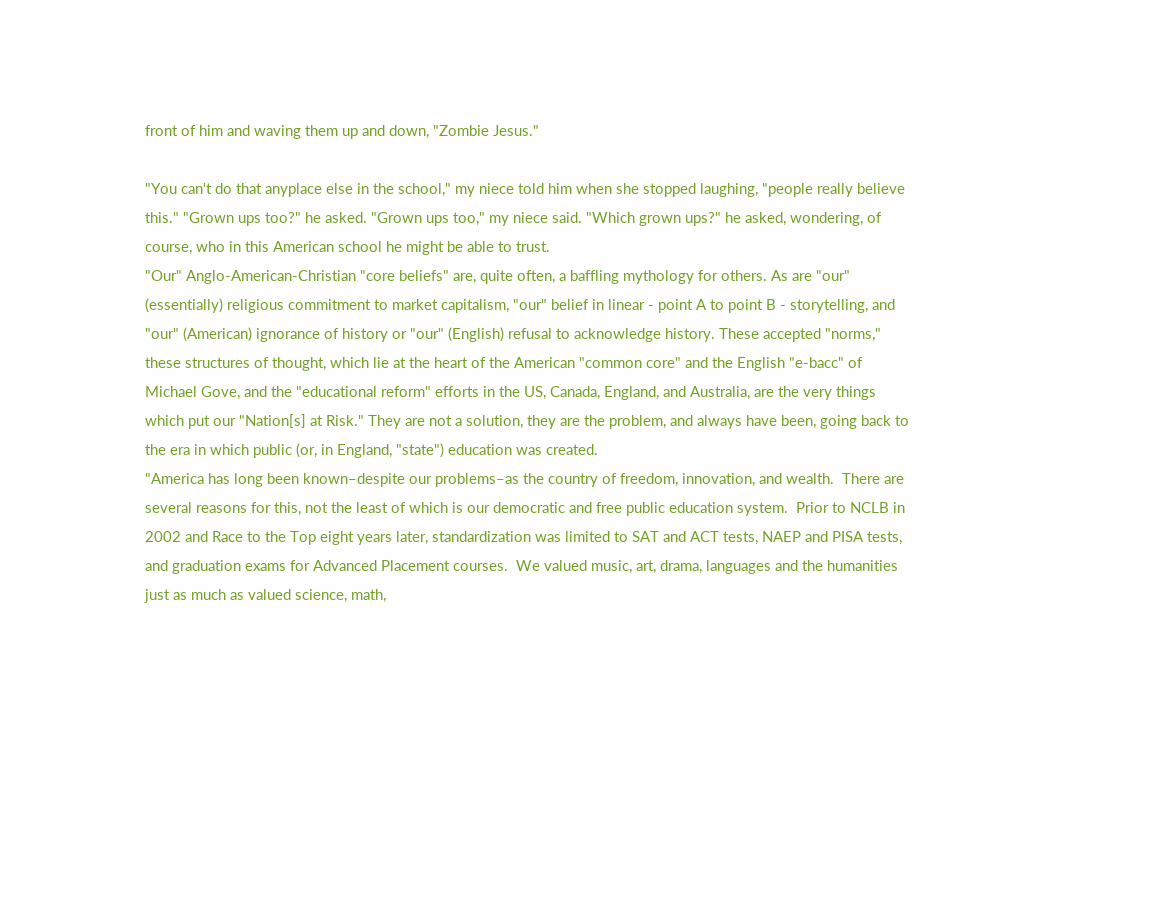front of him and waving them up and down, "Zombie Jesus."

"You can't do that anyplace else in the school," my niece told him when she stopped laughing, "people really believe this." "Grown ups too?" he asked. "Grown ups too," my niece said. "Which grown ups?" he asked, wondering, of course, who in this American school he might be able to trust.
"Our" Anglo-American-Christian "core beliefs" are, quite often, a baffling mythology for others. As are "our" (essentially) religious commitment to market capitalism, "our" belief in linear - point A to point B - storytelling, and "our" (American) ignorance of history or "our" (English) refusal to acknowledge history. These accepted "norms," these structures of thought, which lie at the heart of the American "common core" and the English "e-bacc" of Michael Gove, and the "educational reform" efforts in the US, Canada, England, and Australia, are the very things which put our "Nation[s] at Risk." They are not a solution, they are the problem, and always have been, going back to the era in which public (or, in England, "state") education was created.
"America has long been known–despite our problems–as the country of freedom, innovation, and wealth.  There are several reasons for this, not the least of which is our democratic and free public education system.  Prior to NCLB in 2002 and Race to the Top eight years later, standardization was limited to SAT and ACT tests, NAEP and PISA tests, and graduation exams for Advanced Placement courses.  We valued music, art, drama, languages and the humanities just as much as valued science, math,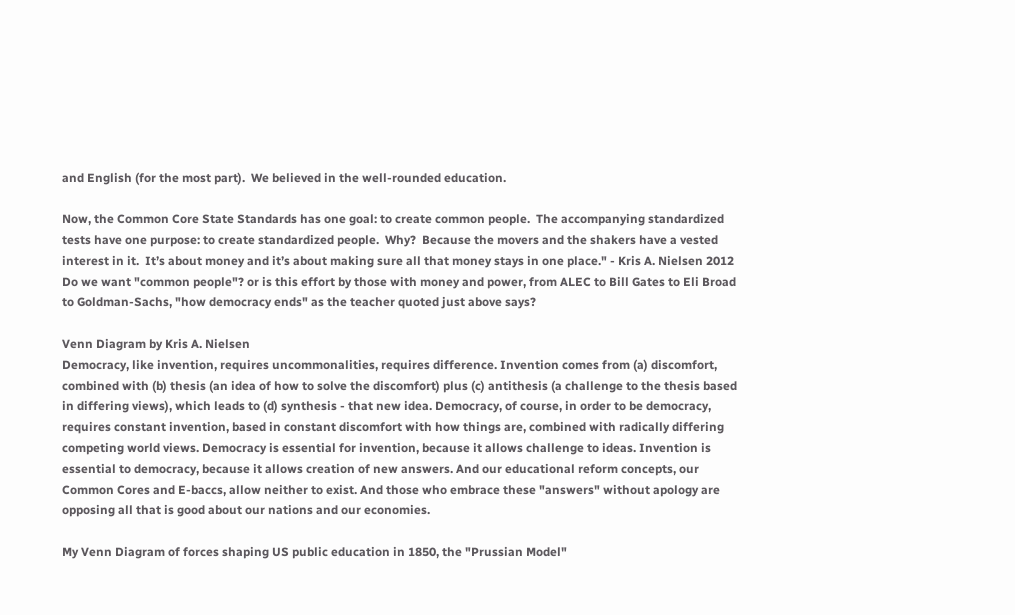and English (for the most part).  We believed in the well-rounded education.

Now, the Common Core State Standards has one goal: to create common people.  The accompanying standardized tests have one purpose: to create standardized people.  Why?  Because the movers and the shakers have a vested interest in it.  It’s about money and it’s about making sure all that money stays in one place." - Kris A. Nielsen 2012
Do we want "common people"? or is this effort by those with money and power, from ALEC to Bill Gates to Eli Broad to Goldman-Sachs, "how democracy ends" as the teacher quoted just above says?

Venn Diagram by Kris A. Nielsen
Democracy, like invention, requires uncommonalities, requires difference. Invention comes from (a) discomfort, combined with (b) thesis (an idea of how to solve the discomfort) plus (c) antithesis (a challenge to the thesis based in differing views), which leads to (d) synthesis - that new idea. Democracy, of course, in order to be democracy, requires constant invention, based in constant discomfort with how things are, combined with radically differing competing world views. Democracy is essential for invention, because it allows challenge to ideas. Invention is essential to democracy, because it allows creation of new answers. And our educational reform concepts, our Common Cores and E-baccs, allow neither to exist. And those who embrace these "answers" without apology are opposing all that is good about our nations and our economies.

My Venn Diagram of forces shaping US public education in 1850, the "Prussian Model"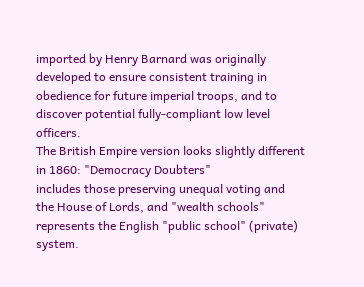imported by Henry Barnard was originally developed to ensure consistent training in
obedience for future imperial troops, and to discover potential fully-compliant low level officers.
The British Empire version looks slightly different in 1860: "Democracy Doubters"
includes those preserving unequal voting and the House of Lords, and "wealth schools"
represents the English "public school" (private) system.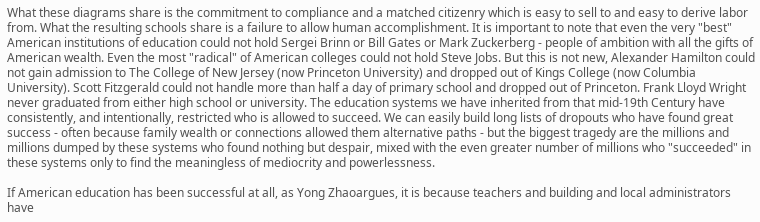What these diagrams share is the commitment to compliance and a matched citizenry which is easy to sell to and easy to derive labor from. What the resulting schools share is a failure to allow human accomplishment. It is important to note that even the very "best" American institutions of education could not hold Sergei Brinn or Bill Gates or Mark Zuckerberg - people of ambition with all the gifts of American wealth. Even the most "radical" of American colleges could not hold Steve Jobs. But this is not new, Alexander Hamilton could not gain admission to The College of New Jersey (now Princeton University) and dropped out of Kings College (now Columbia University). Scott Fitzgerald could not handle more than half a day of primary school and dropped out of Princeton. Frank Lloyd Wright never graduated from either high school or university. The education systems we have inherited from that mid-19th Century have consistently, and intentionally, restricted who is allowed to succeed. We can easily build long lists of dropouts who have found great success - often because family wealth or connections allowed them alternative paths - but the biggest tragedy are the millions and millions dumped by these systems who found nothing but despair, mixed with the even greater number of millions who "succeeded" in these systems only to find the meaningless of mediocrity and powerlessness.

If American education has been successful at all, as Yong Zhaoargues, it is because teachers and building and local administrators have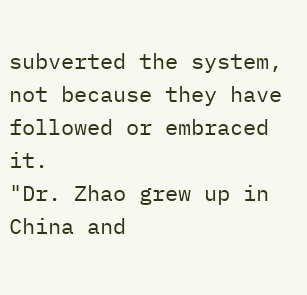subverted the system, not because they have followed or embraced it.
"Dr. Zhao grew up in China and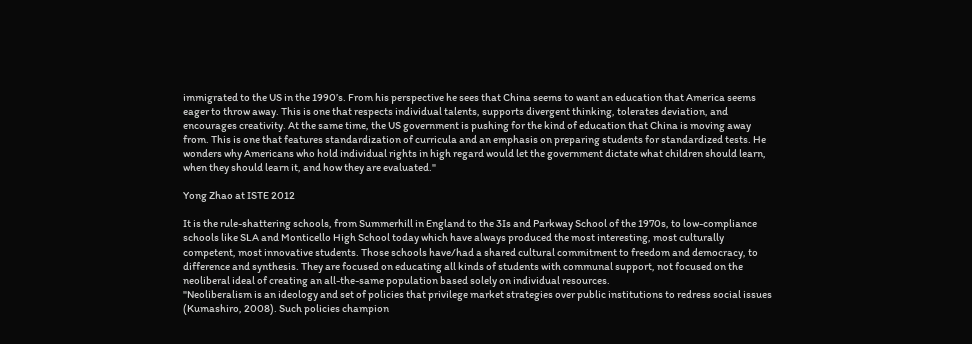immigrated to the US in the 1990’s. From his perspective he sees that China seems to want an education that America seems eager to throw away. This is one that respects individual talents, supports divergent thinking, tolerates deviation, and encourages creativity. At the same time, the US government is pushing for the kind of education that China is moving away from. This is one that features standardization of curricula and an emphasis on preparing students for standardized tests. He wonders why Americans who hold individual rights in high regard would let the government dictate what children should learn, when they should learn it, and how they are evaluated."

Yong Zhao at ISTE 2012

It is the rule-shattering schools, from Summerhill in England to the 3Is and Parkway School of the 1970s, to low-compliance schools like SLA and Monticello High School today which have always produced the most interesting, most culturally competent, most innovative students. Those schools have/had a shared cultural commitment to freedom and democracy, to difference and synthesis. They are focused on educating all kinds of students with communal support, not focused on the neoliberal ideal of creating an all-the-same population based solely on individual resources.
"Neoliberalism is an ideology and set of policies that privilege market strategies over public institutions to redress social issues (Kumashiro, 2008). Such policies champion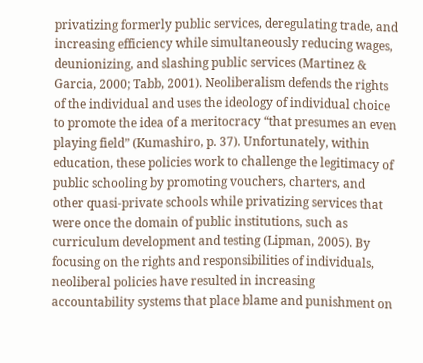privatizing formerly public services, deregulating trade, and increasing efficiency while simultaneously reducing wages, deunionizing, and slashing public services (Martinez & Garcia, 2000; Tabb, 2001). Neoliberalism defends the rights of the individual and uses the ideology of individual choice to promote the idea of a meritocracy “that presumes an even playing field” (Kumashiro, p. 37). Unfortunately, within education, these policies work to challenge the legitimacy of public schooling by promoting vouchers, charters, and other quasi-private schools while privatizing services that were once the domain of public institutions, such as curriculum development and testing (Lipman, 2005). By focusing on the rights and responsibilities of individuals, neoliberal policies have resulted in increasing accountability systems that place blame and punishment on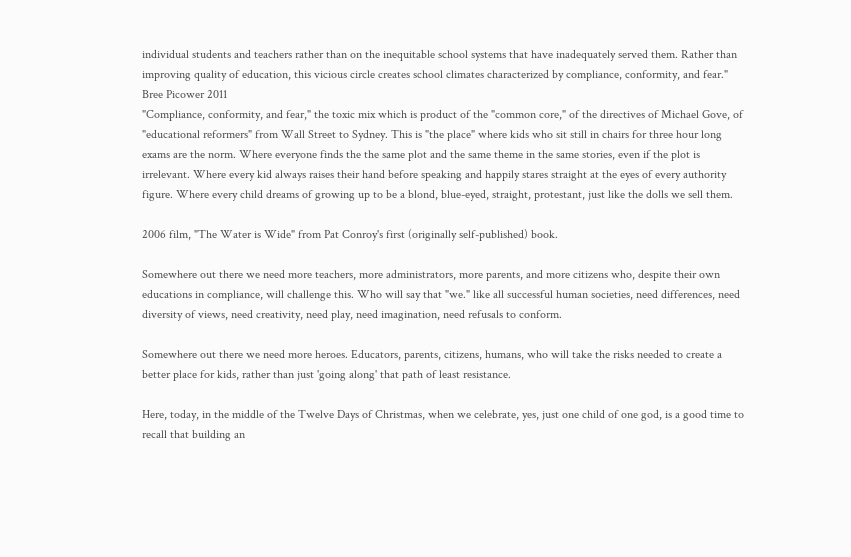individual students and teachers rather than on the inequitable school systems that have inadequately served them. Rather than improving quality of education, this vicious circle creates school climates characterized by compliance, conformity, and fear." Bree Picower 2011
"Compliance, conformity, and fear," the toxic mix which is product of the "common core," of the directives of Michael Gove, of "educational reformers" from Wall Street to Sydney. This is "the place" where kids who sit still in chairs for three hour long exams are the norm. Where everyone finds the the same plot and the same theme in the same stories, even if the plot is irrelevant. Where every kid always raises their hand before speaking and happily stares straight at the eyes of every authority figure. Where every child dreams of growing up to be a blond, blue-eyed, straight, protestant, just like the dolls we sell them.

2006 film, "The Water is Wide" from Pat Conroy's first (originally self-published) book.

Somewhere out there we need more teachers, more administrators, more parents, and more citizens who, despite their own educations in compliance, will challenge this. Who will say that "we." like all successful human societies, need differences, need diversity of views, need creativity, need play, need imagination, need refusals to conform.

Somewhere out there we need more heroes. Educators, parents, citizens, humans, who will take the risks needed to create a better place for kids, rather than just 'going along' that path of least resistance.

Here, today, in the middle of the Twelve Days of Christmas, when we celebrate, yes, just one child of one god, is a good time to recall that building an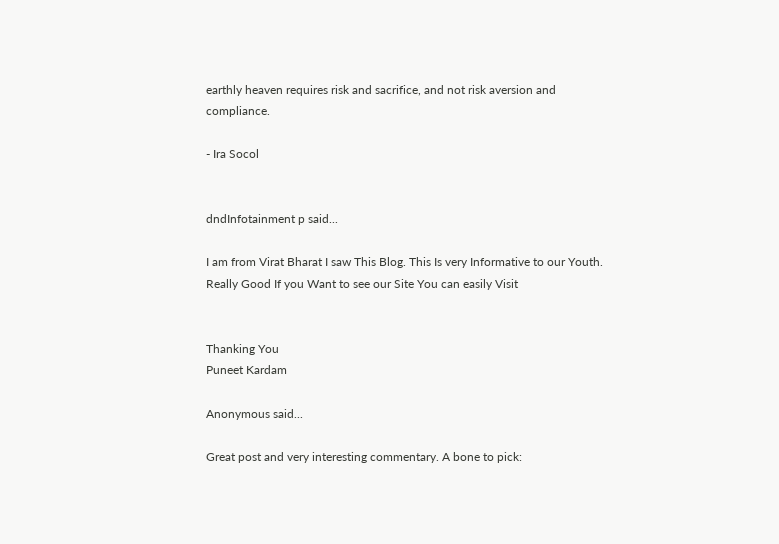earthly heaven requires risk and sacrifice, and not risk aversion and compliance.

- Ira Socol


dndInfotainment p said...

I am from Virat Bharat I saw This Blog. This Is very Informative to our Youth. Really Good If you Want to see our Site You can easily Visit


Thanking You
Puneet Kardam

Anonymous said...

Great post and very interesting commentary. A bone to pick: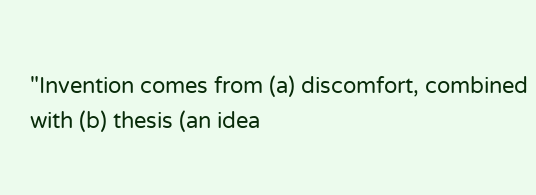"Invention comes from (a) discomfort, combined with (b) thesis (an idea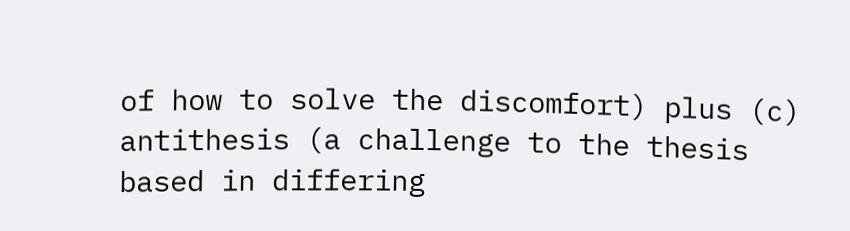of how to solve the discomfort) plus (c) antithesis (a challenge to the thesis based in differing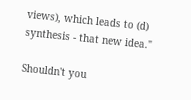views), which leads to (d) synthesis - that new idea."

Shouldn't you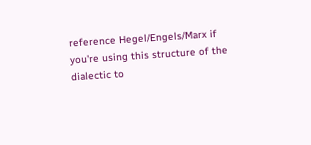reference Hegel/Engels/Marx if you're using this structure of the dialectic to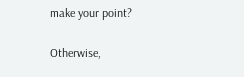make your point?

Otherwise,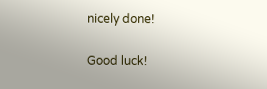nicely done!

Good luck!